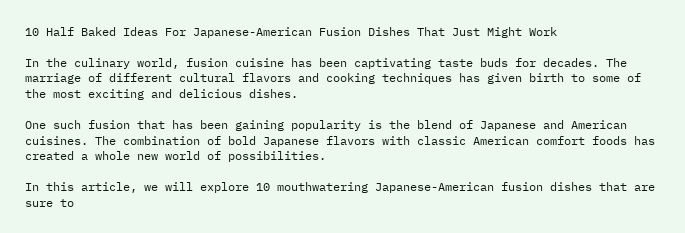10 Half Baked Ideas For Japanese-American Fusion Dishes That Just Might Work

In the culinary world, fusion cuisine has been captivating taste buds for decades. The marriage of different cultural flavors and cooking techniques has given birth to some of the most exciting and delicious dishes.

One such fusion that has been gaining popularity is the blend of Japanese and American cuisines. The combination of bold Japanese flavors with classic American comfort foods has created a whole new world of possibilities.

In this article, we will explore 10 mouthwatering Japanese-American fusion dishes that are sure to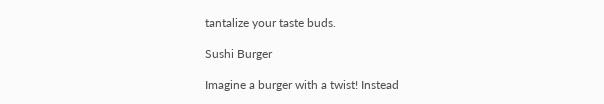tantalize your taste buds.

Sushi Burger

Imagine a burger with a twist! Instead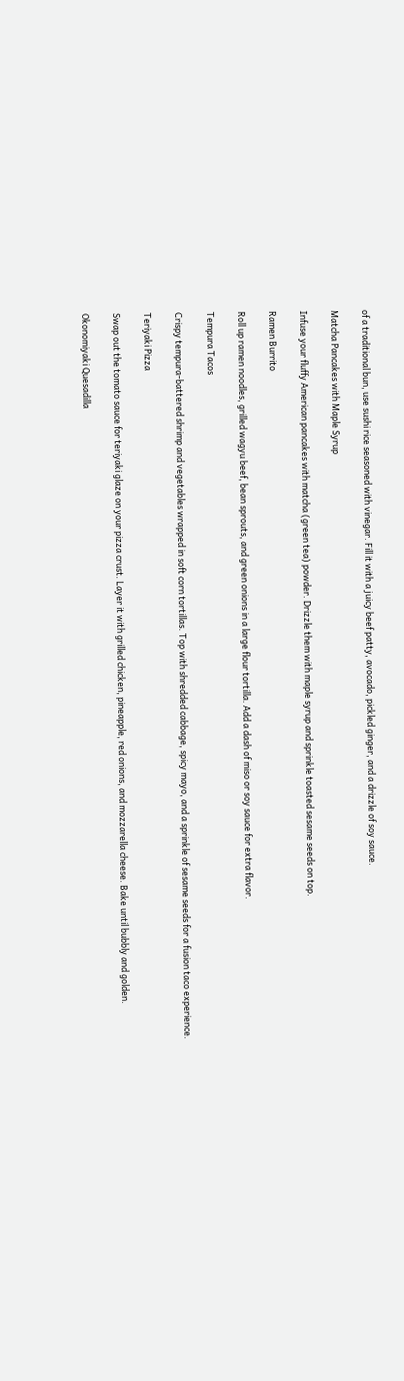of a traditional bun, use sushi rice seasoned with vinegar. Fill it with a juicy beef patty, avocado, pickled ginger, and a drizzle of soy sauce.

Matcha Pancakes with Maple Syrup

Infuse your fluffy American pancakes with matcha (green tea) powder. Drizzle them with maple syrup and sprinkle toasted sesame seeds on top.

Ramen Burrito

Roll up ramen noodles, grilled wagyu beef, bean sprouts, and green onions in a large flour tortilla. Add a dash of miso or soy sauce for extra flavor.

Tempura Tacos

Crispy tempura-battered shrimp and vegetables wrapped in soft corn tortillas. Top with shredded cabbage, spicy mayo, and a sprinkle of sesame seeds for a fusion taco experience.

Teriyaki Pizza

Swap out the tomato sauce for teriyaki glaze on your pizza crust. Layer it with grilled chicken, pineapple, red onions, and mozzarella cheese. Bake until bubbly and golden.

Okonomiyaki Quesadilla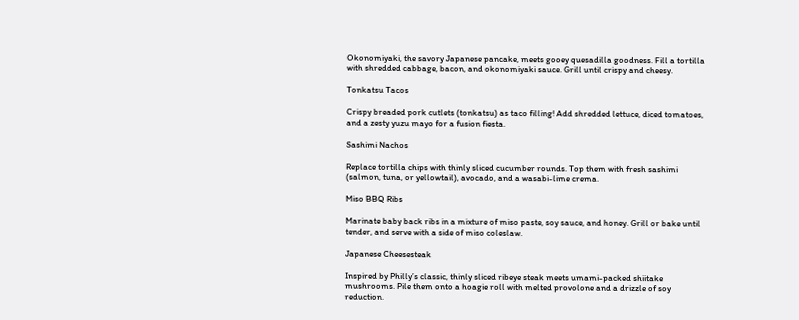Okonomiyaki, the savory Japanese pancake, meets gooey quesadilla goodness. Fill a tortilla with shredded cabbage, bacon, and okonomiyaki sauce. Grill until crispy and cheesy.

Tonkatsu Tacos

Crispy breaded pork cutlets (tonkatsu) as taco filling! Add shredded lettuce, diced tomatoes, and a zesty yuzu mayo for a fusion fiesta.

Sashimi Nachos

Replace tortilla chips with thinly sliced cucumber rounds. Top them with fresh sashimi (salmon, tuna, or yellowtail), avocado, and a wasabi-lime crema.

Miso BBQ Ribs

Marinate baby back ribs in a mixture of miso paste, soy sauce, and honey. Grill or bake until tender, and serve with a side of miso coleslaw.

Japanese Cheesesteak

Inspired by Philly’s classic, thinly sliced ribeye steak meets umami-packed shiitake mushrooms. Pile them onto a hoagie roll with melted provolone and a drizzle of soy reduction.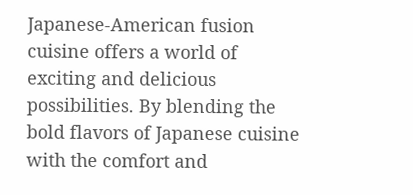Japanese-American fusion cuisine offers a world of exciting and delicious possibilities. By blending the bold flavors of Japanese cuisine with the comfort and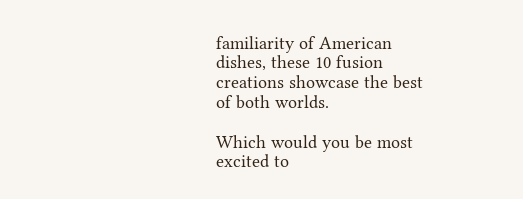familiarity of American dishes, these 10 fusion creations showcase the best of both worlds.

Which would you be most excited to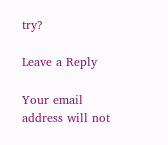try?

Leave a Reply

Your email address will not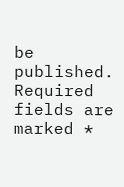be published. Required fields are marked *